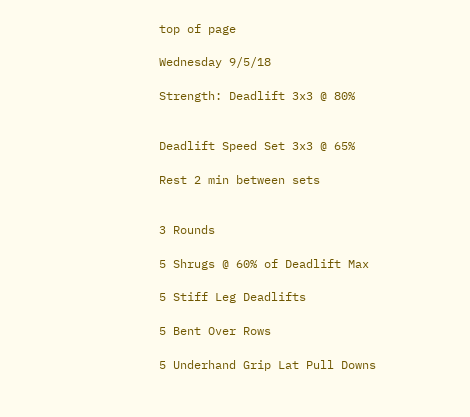top of page

Wednesday 9/5/18

Strength: Deadlift 3x3 @ 80%


Deadlift Speed Set 3x3 @ 65%

Rest 2 min between sets


3 Rounds

5 Shrugs @ 60% of Deadlift Max

5 Stiff Leg Deadlifts

5 Bent Over Rows

5 Underhand Grip Lat Pull Downs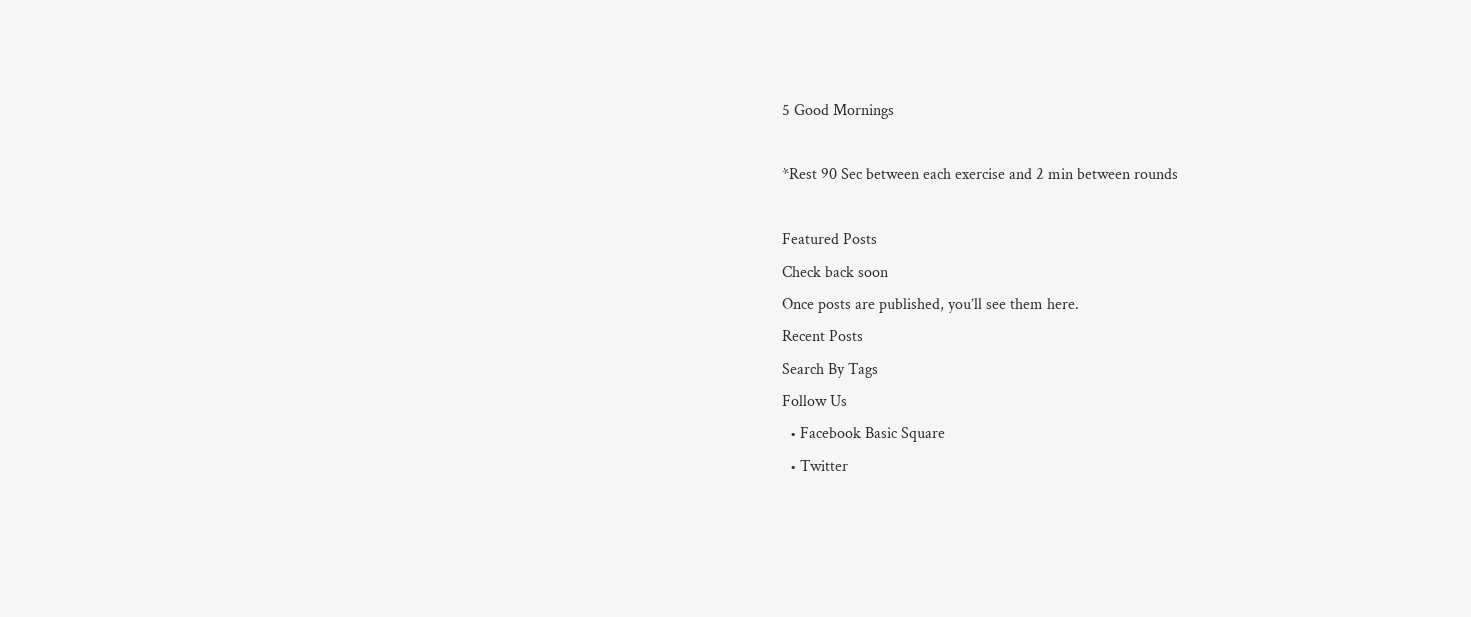5 Good Mornings

*Rest 90 Sec between each exercise and 2 min between rounds

Featured Posts
Check back soon
Once posts are published, you’ll see them here.
Recent Posts
Search By Tags
Follow Us
  • Facebook Basic Square
  • Twitter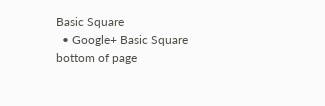Basic Square
  • Google+ Basic Square
bottom of page